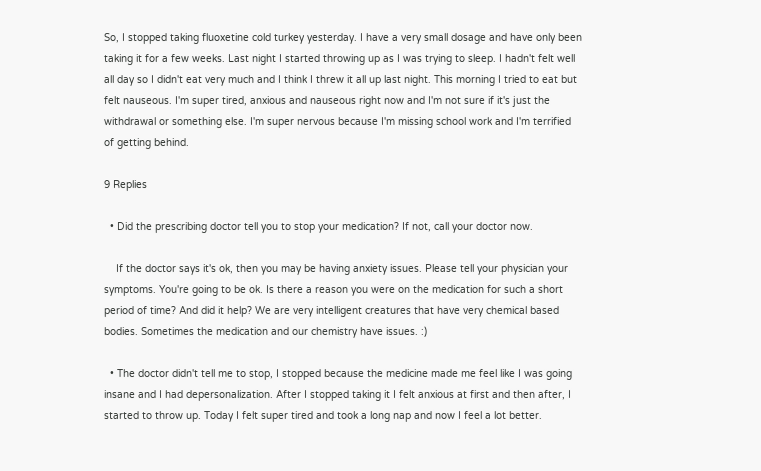So, I stopped taking fluoxetine cold turkey yesterday. I have a very small dosage and have only been taking it for a few weeks. Last night I started throwing up as I was trying to sleep. I hadn't felt well all day so I didn't eat very much and I think I threw it all up last night. This morning I tried to eat but felt nauseous. I'm super tired, anxious and nauseous right now and I'm not sure if it's just the withdrawal or something else. I'm super nervous because I'm missing school work and I'm terrified of getting behind.

9 Replies

  • Did the prescribing doctor tell you to stop your medication? If not, call your doctor now.

    If the doctor says it's ok, then you may be having anxiety issues. Please tell your physician your symptoms. You're going to be ok. Is there a reason you were on the medication for such a short period of time? And did it help? We are very intelligent creatures that have very chemical based bodies. Sometimes the medication and our chemistry have issues. :)

  • The doctor didn't tell me to stop, I stopped because the medicine made me feel like I was going insane and I had depersonalization. After I stopped taking it I felt anxious at first and then after, I started to throw up. Today I felt super tired and took a long nap and now I feel a lot better.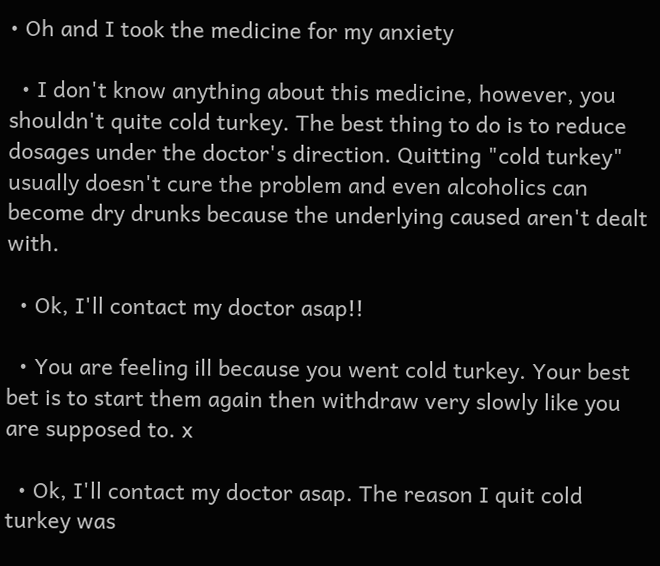• Oh and I took the medicine for my anxiety

  • I don't know anything about this medicine, however, you shouldn't quite cold turkey. The best thing to do is to reduce dosages under the doctor's direction. Quitting "cold turkey" usually doesn't cure the problem and even alcoholics can become dry drunks because the underlying caused aren't dealt with.

  • Ok, I'll contact my doctor asap!!

  • You are feeling ill because you went cold turkey. Your best bet is to start them again then withdraw very slowly like you are supposed to. x

  • Ok, I'll contact my doctor asap. The reason I quit cold turkey was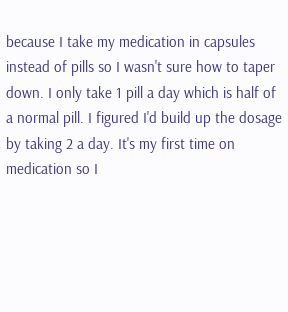because I take my medication in capsules instead of pills so I wasn't sure how to taper down. I only take 1 pill a day which is half of a normal pill. I figured I'd build up the dosage by taking 2 a day. It's my first time on medication so I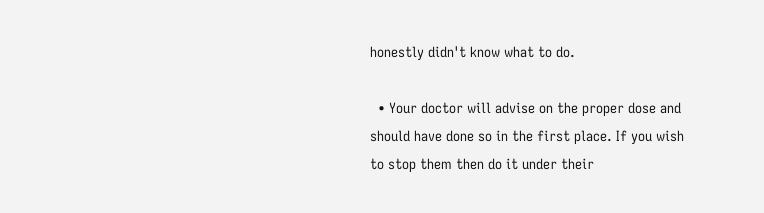honestly didn't know what to do.

  • Your doctor will advise on the proper dose and should have done so in the first place. If you wish to stop them then do it under their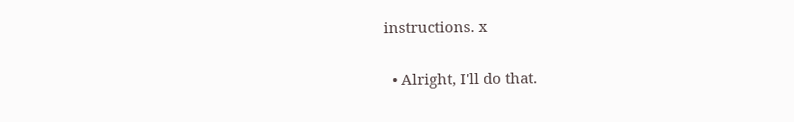instructions. x

  • Alright, I'll do that.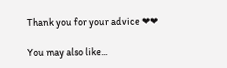Thank you for your advice ❤❤

You may also like...